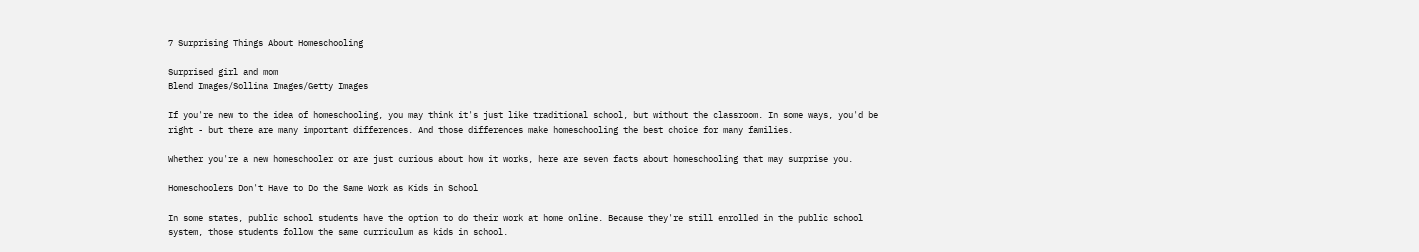7 Surprising Things About Homeschooling

Surprised girl and mom
Blend Images/Sollina Images/Getty Images

If you're new to the idea of homeschooling, you may think it's just like traditional school, but without the classroom. In some ways, you'd be right - but there are many important differences. And those differences make homeschooling the best choice for many families.

Whether you're a new homeschooler or are just curious about how it works, here are seven facts about homeschooling that may surprise you.

Homeschoolers Don't Have to Do the Same Work as Kids in School

In some states, public school students have the option to do their work at home online. Because they're still enrolled in the public school system, those students follow the same curriculum as kids in school.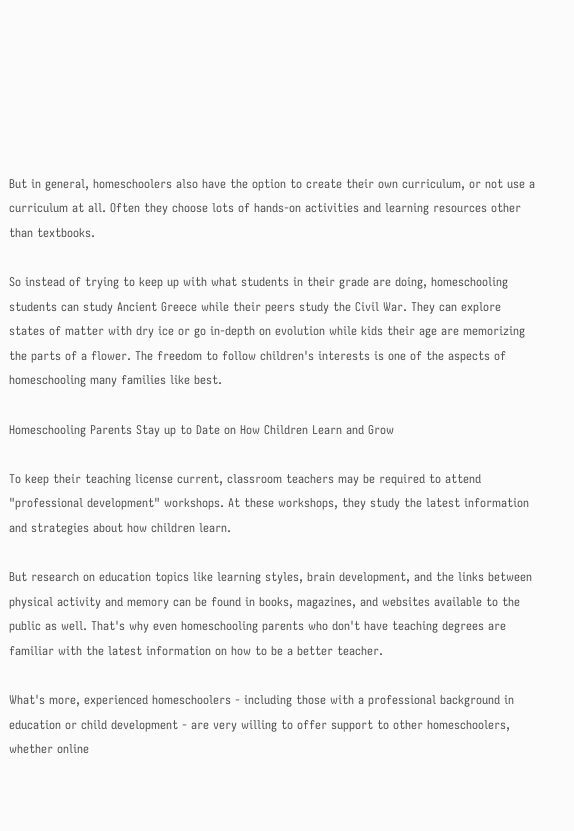But in general, homeschoolers also have the option to create their own curriculum, or not use a curriculum at all. Often they choose lots of hands-on activities and learning resources other than textbooks.

So instead of trying to keep up with what students in their grade are doing, homeschooling students can study Ancient Greece while their peers study the Civil War. They can explore states of matter with dry ice or go in-depth on evolution while kids their age are memorizing the parts of a flower. The freedom to follow children's interests is one of the aspects of homeschooling many families like best.

Homeschooling Parents Stay up to Date on How Children Learn and Grow

To keep their teaching license current, classroom teachers may be required to attend "professional development" workshops. At these workshops, they study the latest information and strategies about how children learn.

But research on education topics like learning styles, brain development, and the links between physical activity and memory can be found in books, magazines, and websites available to the public as well. That's why even homeschooling parents who don't have teaching degrees are familiar with the latest information on how to be a better teacher.

What's more, experienced homeschoolers - including those with a professional background in education or child development - are very willing to offer support to other homeschoolers, whether online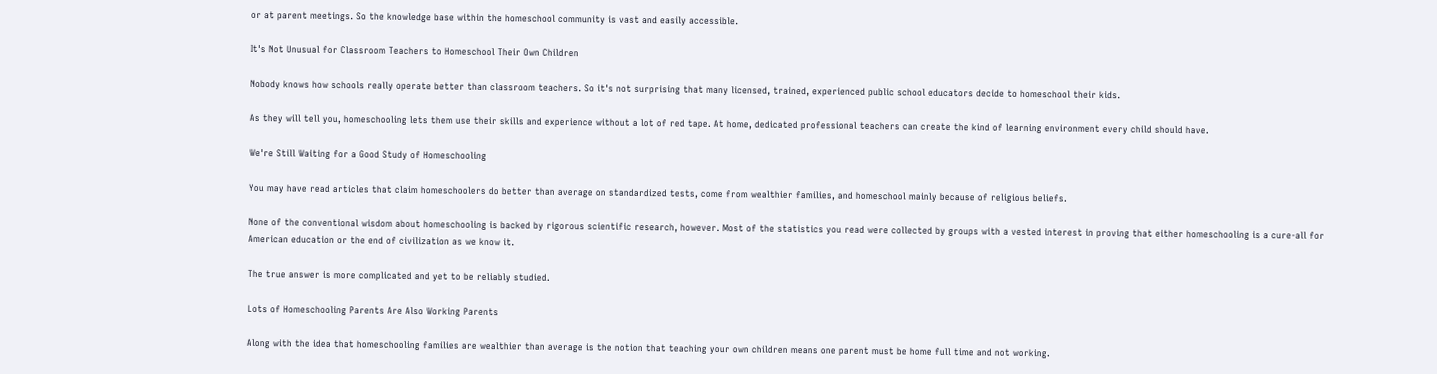or at parent meetings. So the knowledge base within the homeschool community is vast and easily accessible.

It's Not Unusual for Classroom Teachers to Homeschool Their Own Children

Nobody knows how schools really operate better than classroom teachers. So it's not surprising that many licensed, trained, experienced public school educators decide to homeschool their kids.

As they will tell you, homeschooling lets them use their skills and experience without a lot of red tape. At home, dedicated professional teachers can create the kind of learning environment every child should have.

We're Still Waiting for a Good Study of Homeschooling

You may have read articles that claim homeschoolers do better than average on standardized tests, come from wealthier families, and homeschool mainly because of religious beliefs.

None of the conventional wisdom about homeschooling is backed by rigorous scientific research, however. Most of the statistics you read were collected by groups with a vested interest in proving that either homeschooling is a cure-all for American education or the end of civilization as we know it.

The true answer is more complicated and yet to be reliably studied.

Lots of Homeschooling Parents Are Also Working Parents

Along with the idea that homeschooling families are wealthier than average is the notion that teaching your own children means one parent must be home full time and not working.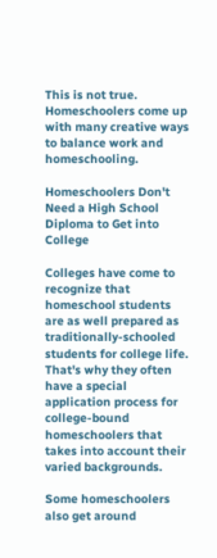This is not true. Homeschoolers come up with many creative ways to balance work and homeschooling.

Homeschoolers Don't Need a High School Diploma to Get into College

Colleges have come to recognize that homeschool students are as well prepared as traditionally-schooled students for college life. That's why they often have a special application process for college-bound homeschoolers that takes into account their varied backgrounds.

Some homeschoolers also get around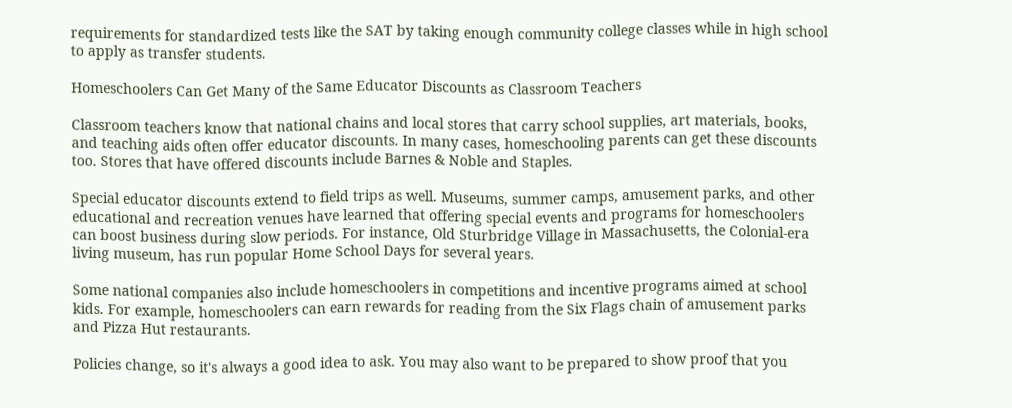requirements for standardized tests like the SAT by taking enough community college classes while in high school to apply as transfer students.

Homeschoolers Can Get Many of the Same Educator Discounts as Classroom Teachers

Classroom teachers know that national chains and local stores that carry school supplies, art materials, books, and teaching aids often offer educator discounts. In many cases, homeschooling parents can get these discounts too. Stores that have offered discounts include Barnes & Noble and Staples.

Special educator discounts extend to field trips as well. Museums, summer camps, amusement parks, and other educational and recreation venues have learned that offering special events and programs for homeschoolers can boost business during slow periods. For instance, Old Sturbridge Village in Massachusetts, the Colonial-era living museum, has run popular Home School Days for several years.

Some national companies also include homeschoolers in competitions and incentive programs aimed at school kids. For example, homeschoolers can earn rewards for reading from the Six Flags chain of amusement parks and Pizza Hut restaurants.

Policies change, so it's always a good idea to ask. You may also want to be prepared to show proof that you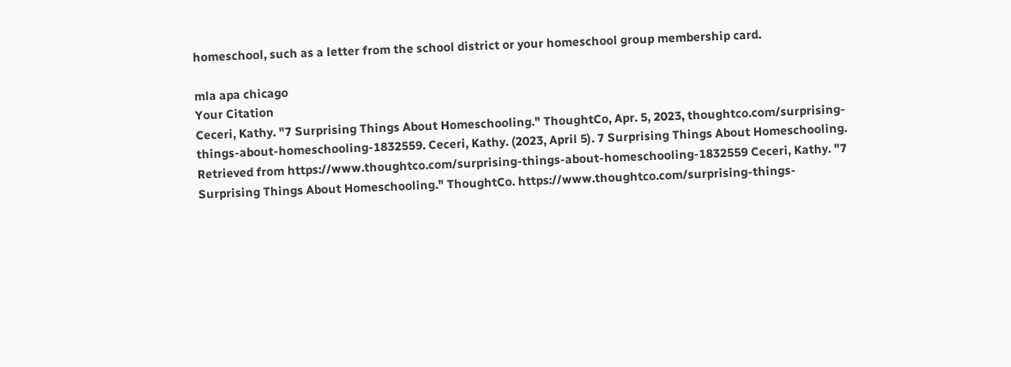homeschool, such as a letter from the school district or your homeschool group membership card.

mla apa chicago
Your Citation
Ceceri, Kathy. "7 Surprising Things About Homeschooling." ThoughtCo, Apr. 5, 2023, thoughtco.com/surprising-things-about-homeschooling-1832559. Ceceri, Kathy. (2023, April 5). 7 Surprising Things About Homeschooling. Retrieved from https://www.thoughtco.com/surprising-things-about-homeschooling-1832559 Ceceri, Kathy. "7 Surprising Things About Homeschooling." ThoughtCo. https://www.thoughtco.com/surprising-things-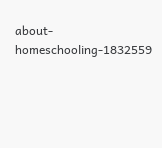about-homeschooling-1832559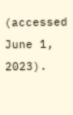(accessed June 1, 2023).